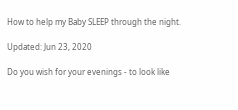How to help my Baby SLEEP through the night.

Updated: Jun 23, 2020

Do you wish for your evenings - to look like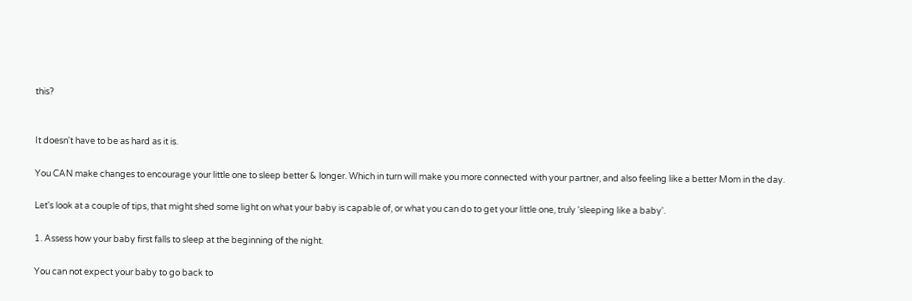this?


It doesn't have to be as hard as it is.

You CAN make changes to encourage your little one to sleep better & longer. Which in turn will make you more connected with your partner, and also feeling like a better Mom in the day.

Let's look at a couple of tips, that might shed some light on what your baby is capable of, or what you can do to get your little one, truly 'sleeping like a baby'.

1. Assess how your baby first falls to sleep at the beginning of the night.

You can not expect your baby to go back to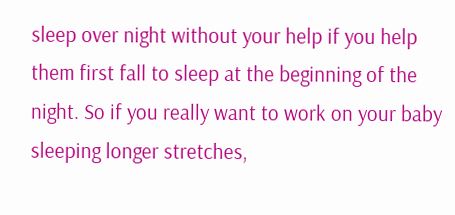sleep over night without your help if you help them first fall to sleep at the beginning of the night. So if you really want to work on your baby sleeping longer stretches,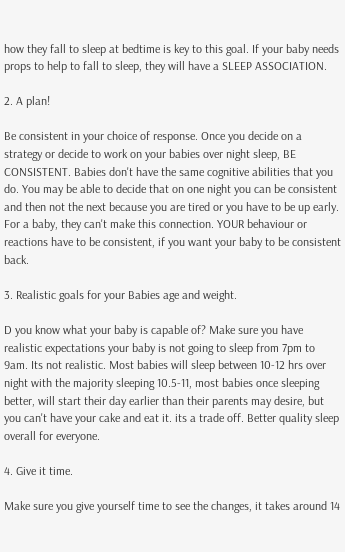how they fall to sleep at bedtime is key to this goal. If your baby needs props to help to fall to sleep, they will have a SLEEP ASSOCIATION.

2. A plan!

Be consistent in your choice of response. Once you decide on a strategy or decide to work on your babies over night sleep, BE CONSISTENT. Babies don't have the same cognitive abilities that you do. You may be able to decide that on one night you can be consistent and then not the next because you are tired or you have to be up early. For a baby, they can't make this connection. YOUR behaviour or reactions have to be consistent, if you want your baby to be consistent back.

3. Realistic goals for your Babies age and weight.

D you know what your baby is capable of? Make sure you have realistic expectations your baby is not going to sleep from 7pm to 9am. Its not realistic. Most babies will sleep between 10-12 hrs over night with the majority sleeping 10.5-11, most babies once sleeping better, will start their day earlier than their parents may desire, but you can't have your cake and eat it. its a trade off. Better quality sleep overall for everyone.

4. Give it time.

Make sure you give yourself time to see the changes, it takes around 14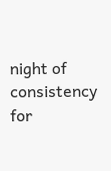night of consistency for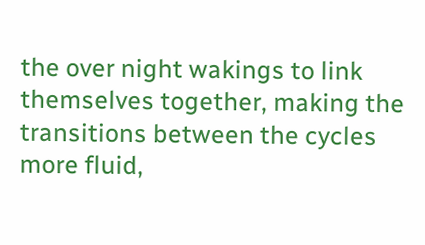the over night wakings to link themselves together, making the transitions between the cycles more fluid,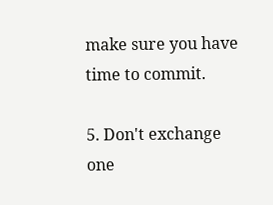make sure you have time to commit.

5. Don't exchange one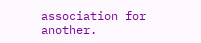association for another.